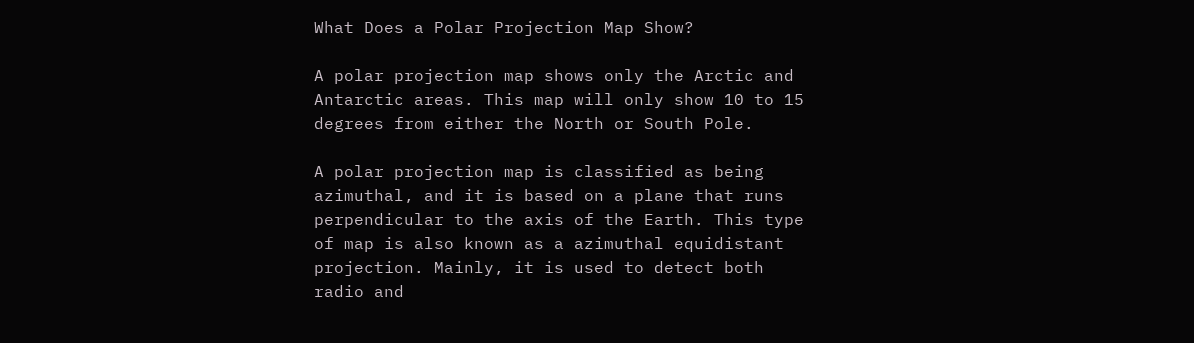What Does a Polar Projection Map Show?

A polar projection map shows only the Arctic and Antarctic areas. This map will only show 10 to 15 degrees from either the North or South Pole.

A polar projection map is classified as being azimuthal, and it is based on a plane that runs perpendicular to the axis of the Earth. This type of map is also known as a azimuthal equidistant projection. Mainly, it is used to detect both radio and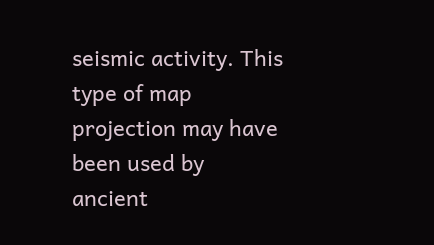seismic activity. This type of map projection may have been used by ancient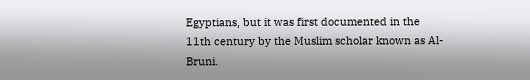Egyptians, but it was first documented in the 11th century by the Muslim scholar known as Al-Bruni.